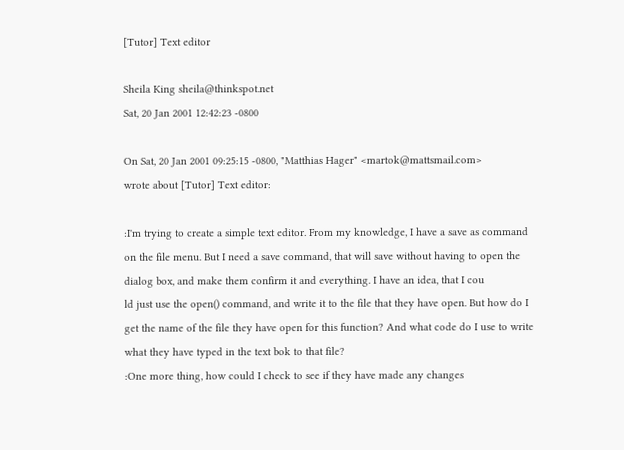[Tutor] Text editor

Sheila King sheila@thinkspot.net
Sat, 20 Jan 2001 12:42:23 -0800

On Sat, 20 Jan 2001 09:25:15 -0800, "Matthias Hager" <martok@mattsmail.com>
wrote about [Tutor] Text editor:

:I'm trying to create a simple text editor. From my knowledge, I have a save as command on the file menu. But I need a save command, that will save without having to open the dialog box, and make them confirm it and everything. I have an idea, that I cou
ld just use the open() command, and write it to the file that they have open. But how do I get the name of the file they have open for this function? And what code do I use to write what they have typed in the text bok to that file?
:One more thing, how could I check to see if they have made any changes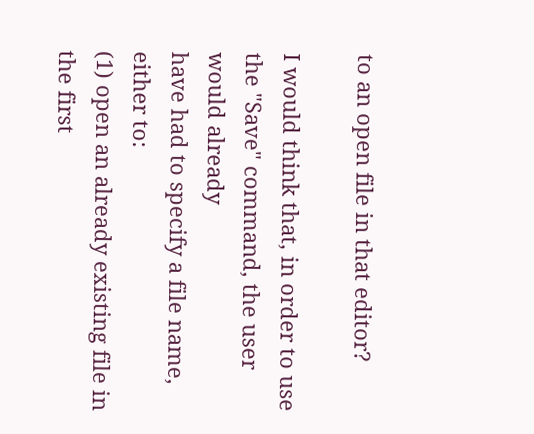to an open file in that editor?

I would think that, in order to use the "Save" command, the user would already
have had to specify a file name, either to:
(1) open an already existing file in the first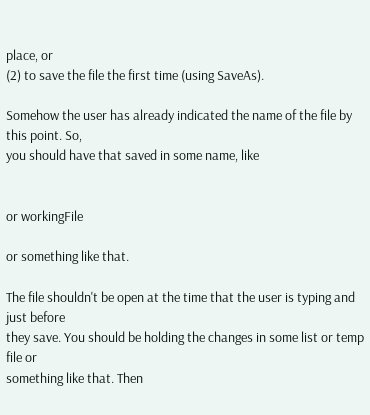place, or
(2) to save the file the first time (using SaveAs).

Somehow the user has already indicated the name of the file by this point. So,
you should have that saved in some name, like


or workingFile

or something like that.

The file shouldn't be open at the time that the user is typing and just before
they save. You should be holding the changes in some list or temp file or
something like that. Then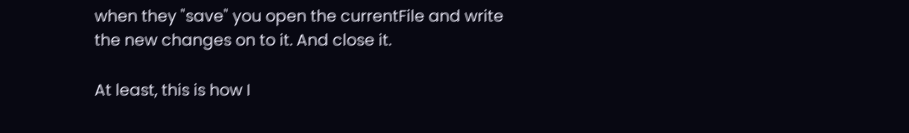when they "save" you open the currentFile and write
the new changes on to it. And close it.

At least, this is how I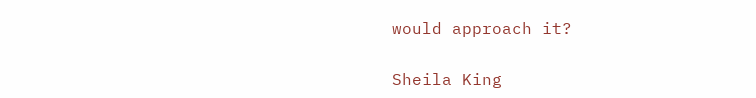would approach it?

Sheila King